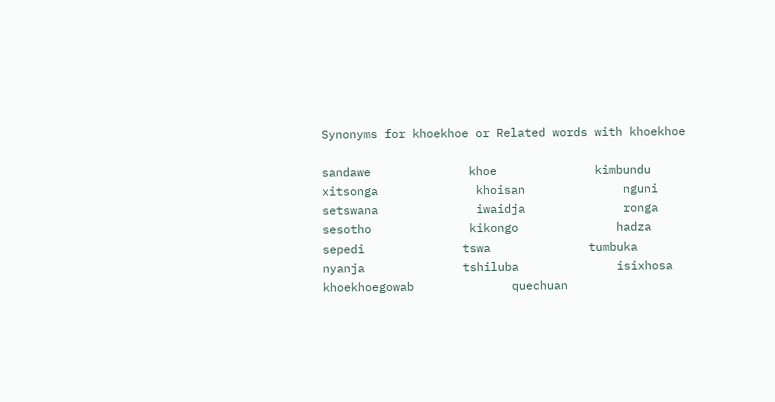Synonyms for khoekhoe or Related words with khoekhoe

sandawe              khoe              kimbundu              xitsonga              khoisan              nguni              setswana              iwaidja              ronga              sesotho              kikongo              hadza              sepedi              tswa              tumbuka              nyanja              tshiluba              isixhosa              khoekhoegowab              quechuan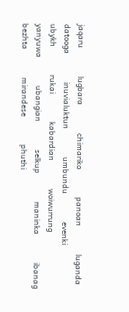jaqaru              lugbara              chimariko              panoan              luganda              datooga              inuvialuktun              umbundu              evenki              ubykh              rukai              kabardian              woiwurrung              yanyuwa              ubangian              selkup              maninka              ibanag              bezhta              mirandese              phuthi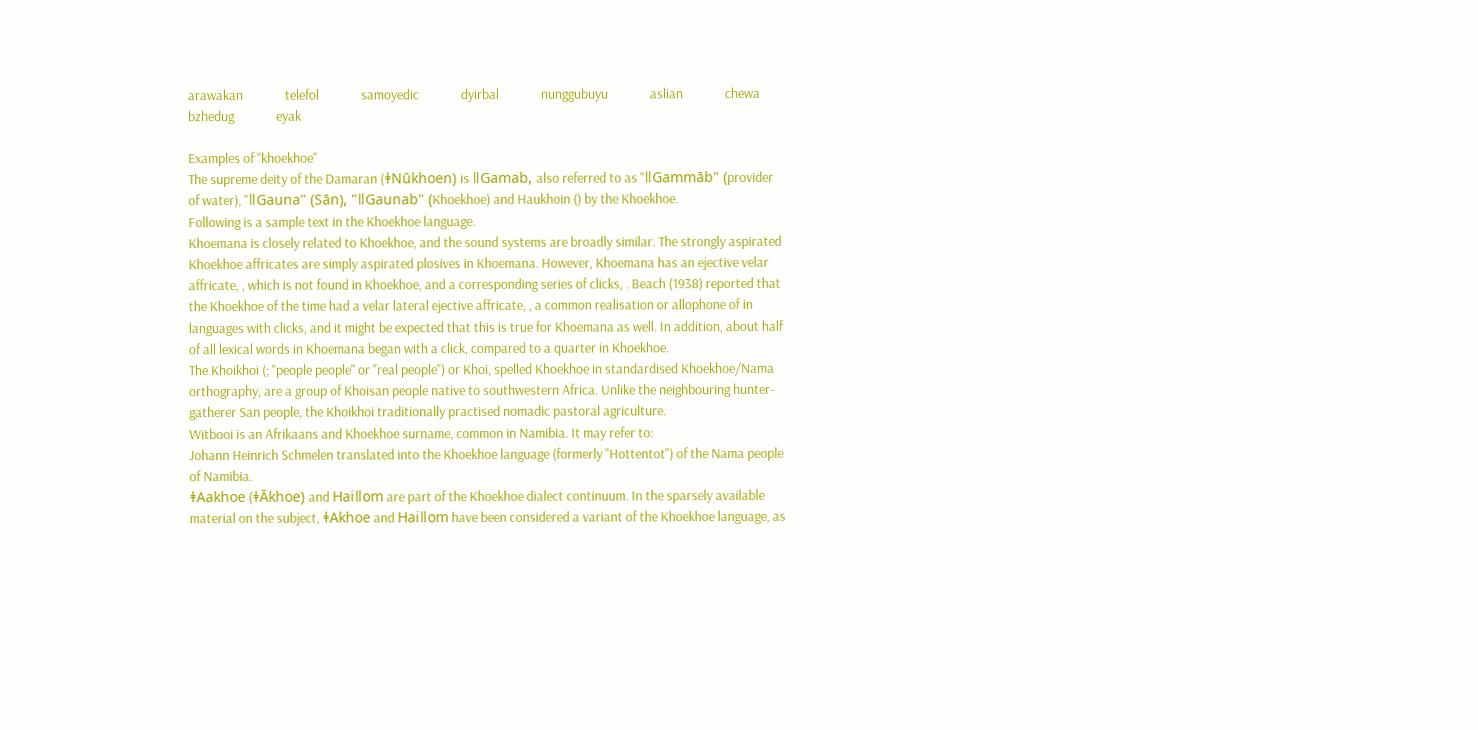arawakan              telefol              samoyedic              dyirbal              nunggubuyu              aslian              chewa              bzhedug              eyak

Examples of "khoekhoe"
The supreme deity of the Damaran (ǂNūkhoen) is ǁGamab, also referred to as "ǁGammāb" (provider of water), "ǁGauna" (Sān), "ǁGaunab" (Khoekhoe) and Haukhoin () by the Khoekhoe.
Following is a sample text in the Khoekhoe language.
Khoemana is closely related to Khoekhoe, and the sound systems are broadly similar. The strongly aspirated Khoekhoe affricates are simply aspirated plosives in Khoemana. However, Khoemana has an ejective velar affricate, , which is not found in Khoekhoe, and a corresponding series of clicks, . Beach (1938) reported that the Khoekhoe of the time had a velar lateral ejective affricate, , a common realisation or allophone of in languages with clicks, and it might be expected that this is true for Khoemana as well. In addition, about half of all lexical words in Khoemana began with a click, compared to a quarter in Khoekhoe.
The Khoikhoi (; "people people" or "real people") or Khoi, spelled Khoekhoe in standardised Khoekhoe/Nama orthography, are a group of Khoisan people native to southwestern Africa. Unlike the neighbouring hunter-gatherer San people, the Khoikhoi traditionally practised nomadic pastoral agriculture.
Witbooi is an Afrikaans and Khoekhoe surname, common in Namibia. It may refer to:
Johann Heinrich Schmelen translated into the Khoekhoe language (formerly "Hottentot") of the Nama people of Namibia.
ǂAakhoe (ǂĀkhoe) and Haiǁom are part of the Khoekhoe dialect continuum. In the sparsely available material on the subject, ǂAkhoe and Haiǁom have been considered a variant of the Khoekhoe language, as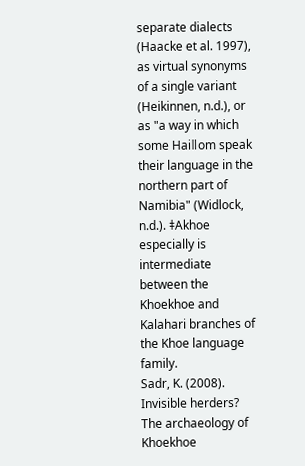separate dialects (Haacke et al. 1997), as virtual synonyms of a single variant (Heikinnen, n.d.), or as "a way in which some Haiǁom speak their language in the northern part of Namibia" (Widlock, n.d.). ǂAkhoe especially is intermediate between the Khoekhoe and Kalahari branches of the Khoe language family.
Sadr, K. (2008). Invisible herders? The archaeology of Khoekhoe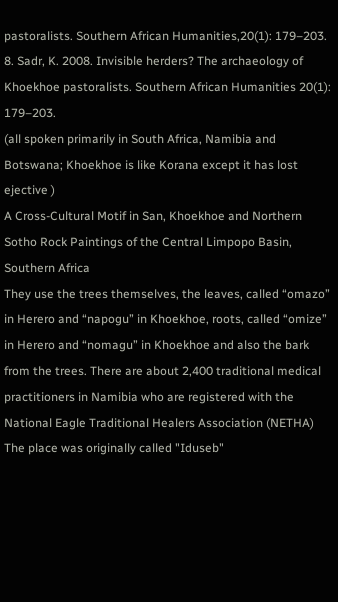pastoralists. Southern African Humanities,20(1): 179–203.
8. Sadr, K. 2008. Invisible herders? The archaeology of Khoekhoe pastoralists. Southern African Humanities 20(1): 179–203.
(all spoken primarily in South Africa, Namibia and Botswana; Khoekhoe is like Korana except it has lost ejective )
A Cross-Cultural Motif in San, Khoekhoe and Northern Sotho Rock Paintings of the Central Limpopo Basin, Southern Africa
They use the trees themselves, the leaves, called “omazo” in Herero and “napogu” in Khoekhoe, roots, called “omize” in Herero and “nomagu” in Khoekhoe and also the bark from the trees. There are about 2,400 traditional medical practitioners in Namibia who are registered with the National Eagle Traditional Healers Association (NETHA)
The place was originally called "Iduseb"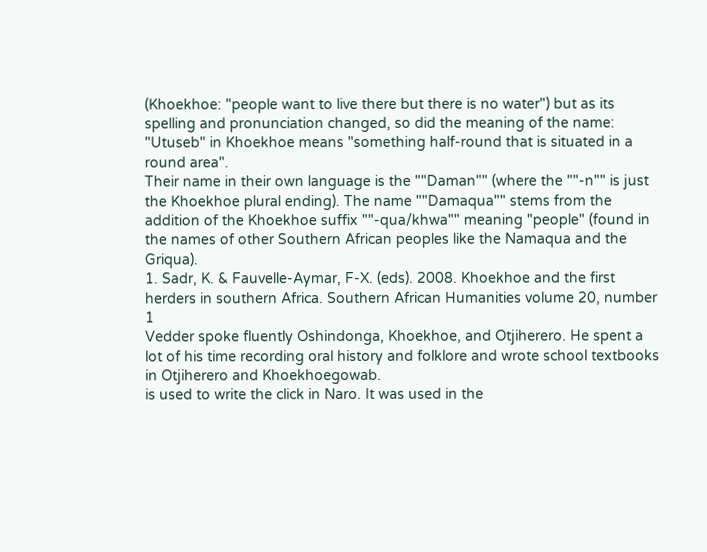(Khoekhoe: "people want to live there but there is no water") but as its spelling and pronunciation changed, so did the meaning of the name: "Utuseb" in Khoekhoe means "something half-round that is situated in a round area".
Their name in their own language is the ""Daman"" (where the ""-n"" is just the Khoekhoe plural ending). The name ""Damaqua"" stems from the addition of the Khoekhoe suffix ""-qua/khwa"" meaning "people" (found in the names of other Southern African peoples like the Namaqua and the Griqua).
1. Sadr, K. & Fauvelle-Aymar, F-X. (eds). 2008. Khoekhoe and the first herders in southern Africa. Southern African Humanities volume 20, number 1
Vedder spoke fluently Oshindonga, Khoekhoe, and Otjiherero. He spent a lot of his time recording oral history and folklore and wrote school textbooks in Otjiherero and Khoekhoegowab.
is used to write the click in Naro. It was used in the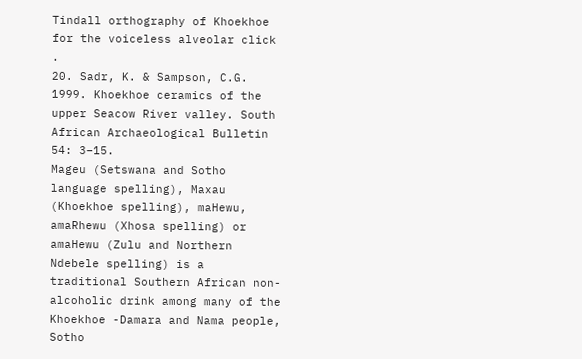Tindall orthography of Khoekhoe for the voiceless alveolar click .
20. Sadr, K. & Sampson, C.G. 1999. Khoekhoe ceramics of the upper Seacow River valley. South African Archaeological Bulletin 54: 3–15.
Mageu (Setswana and Sotho language spelling), Maxau (Khoekhoe spelling), maHewu, amaRhewu (Xhosa spelling) or amaHewu (Zulu and Northern Ndebele spelling) is a traditional Southern African non-alcoholic drink among many of the Khoekhoe -Damara and Nama people, Sotho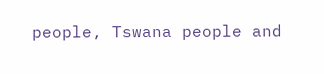people, Tswana people and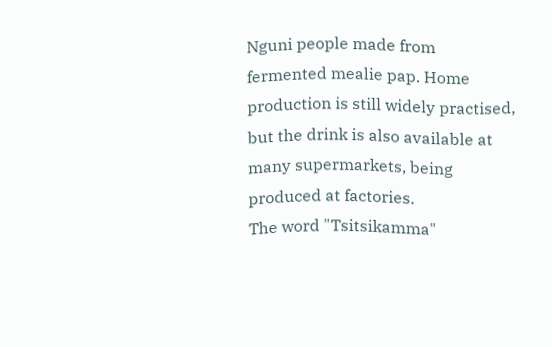Nguni people made from fermented mealie pap. Home production is still widely practised, but the drink is also available at many supermarkets, being produced at factories.
The word "Tsitsikamma"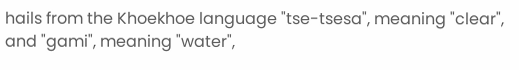hails from the Khoekhoe language "tse-tsesa", meaning "clear", and "gami", meaning "water",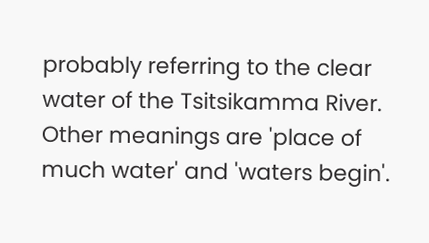probably referring to the clear water of the Tsitsikamma River. Other meanings are 'place of much water' and 'waters begin'.